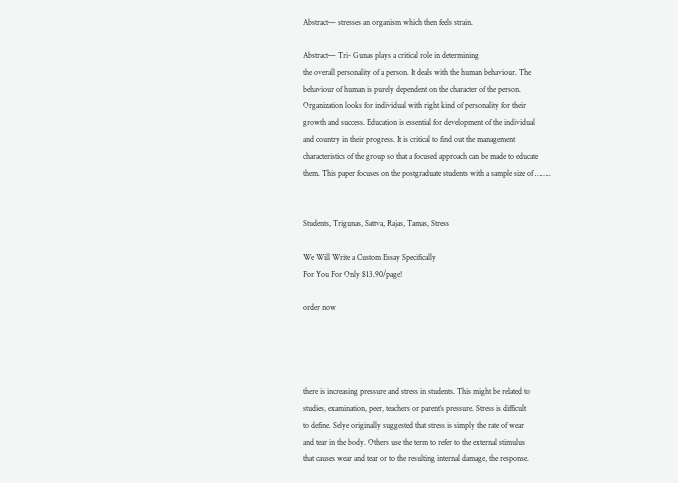Abstract— stresses an organism which then feels strain.

Abstract— Tri- Gunas plays a critical role in determining
the overall personality of a person. It deals with the human behaviour. The
behaviour of human is purely dependent on the character of the person.
Organization looks for individual with right kind of personality for their
growth and success. Education is essential for development of the individual
and country in their progress. It is critical to find out the management
characteristics of the group so that a focused approach can be made to educate
them. This paper focuses on the postgraduate students with a sample size of ……..


Students, Trigunas, Sattva, Rajas, Tamas, Stress

We Will Write a Custom Essay Specifically
For You For Only $13.90/page!

order now




there is increasing pressure and stress in students. This might be related to
studies, examination, peer, teachers or parent’s pressure. Stress is difficult
to define. Selye originally suggested that stress is simply the rate of wear
and tear in the body. Others use the term to refer to the external stimulus
that causes wear and tear or to the resulting internal damage, the response.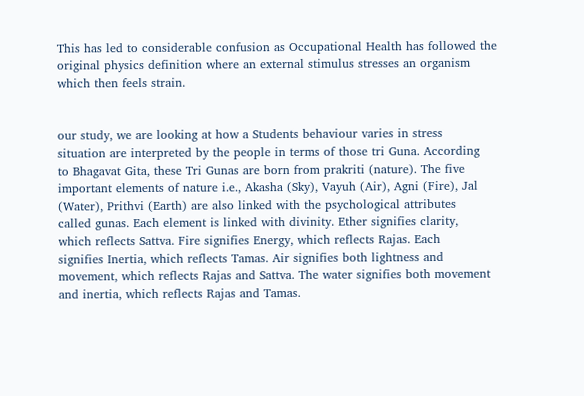This has led to considerable confusion as Occupational Health has followed the
original physics definition where an external stimulus stresses an organism
which then feels strain.


our study, we are looking at how a Students behaviour varies in stress
situation are interpreted by the people in terms of those tri Guna. According
to Bhagavat Gita, these Tri Gunas are born from prakriti (nature). The five
important elements of nature i.e., Akasha (Sky), Vayuh (Air), Agni (Fire), Jal
(Water), Prithvi (Earth) are also linked with the psychological attributes
called gunas. Each element is linked with divinity. Ether signifies clarity,
which reflects Sattva. Fire signifies Energy, which reflects Rajas. Each
signifies Inertia, which reflects Tamas. Air signifies both lightness and
movement, which reflects Rajas and Sattva. The water signifies both movement
and inertia, which reflects Rajas and Tamas.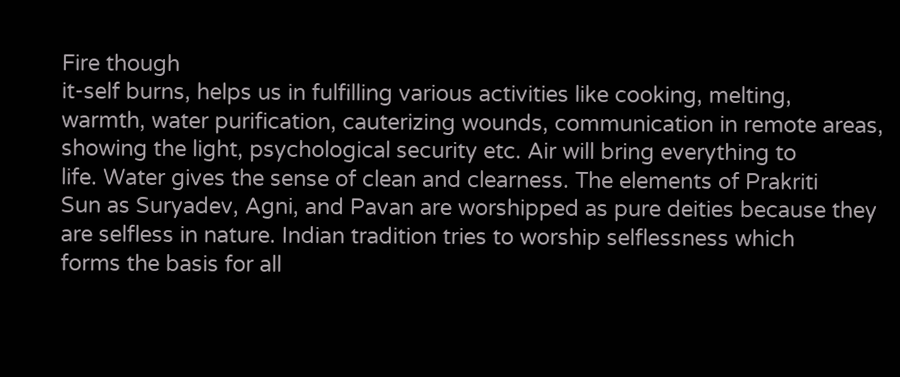Fire though
it-self burns, helps us in fulfilling various activities like cooking, melting,
warmth, water purification, cauterizing wounds, communication in remote areas,
showing the light, psychological security etc. Air will bring everything to
life. Water gives the sense of clean and clearness. The elements of Prakriti
Sun as Suryadev, Agni, and Pavan are worshipped as pure deities because they
are selfless in nature. Indian tradition tries to worship selflessness which
forms the basis for all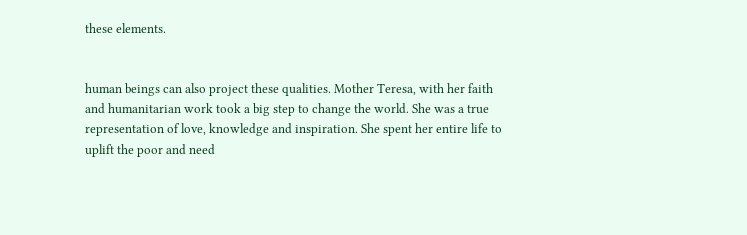these elements.


human beings can also project these qualities. Mother Teresa, with her faith
and humanitarian work took a big step to change the world. She was a true
representation of love, knowledge and inspiration. She spent her entire life to
uplift the poor and need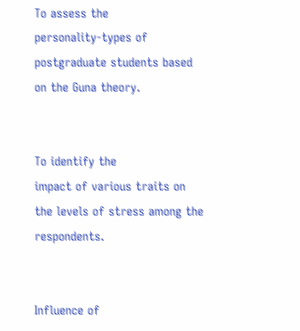To assess the
personality-types of postgraduate students based on the Guna theory.


To identify the
impact of various traits on the levels of stress among the respondents.


Influence of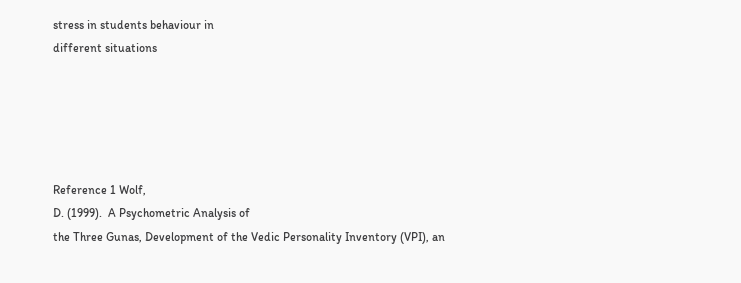stress in students behaviour in
different situations





Reference 1 Wolf,
D. (1999).  A Psychometric Analysis of
the Three Gunas, Development of the Vedic Personality Inventory (VPI), an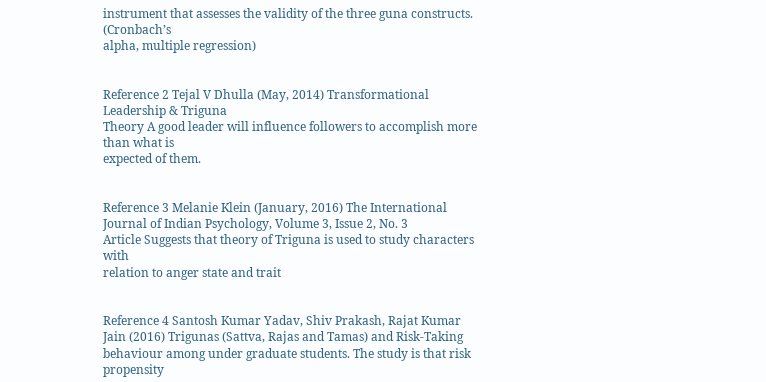instrument that assesses the validity of the three guna constructs. (Cronbach’s
alpha, multiple regression)


Reference 2 Tejal V Dhulla (May, 2014) Transformational Leadership & Triguna
Theory A good leader will influence followers to accomplish more than what is
expected of them.


Reference 3 Melanie Klein (January, 2016) The International Journal of Indian Psychology, Volume 3, Issue 2, No. 3
Article Suggests that theory of Triguna is used to study characters with
relation to anger state and trait


Reference 4 Santosh Kumar Yadav, Shiv Prakash, Rajat Kumar
Jain (2016) Trigunas (Sattva, Rajas and Tamas) and Risk-Taking
behaviour among under graduate students. The study is that risk propensity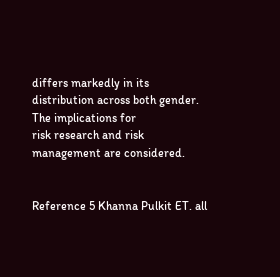differs markedly in its distribution across both gender. The implications for
risk research and risk management are considered.


Reference 5 Khanna Pulkit ET. all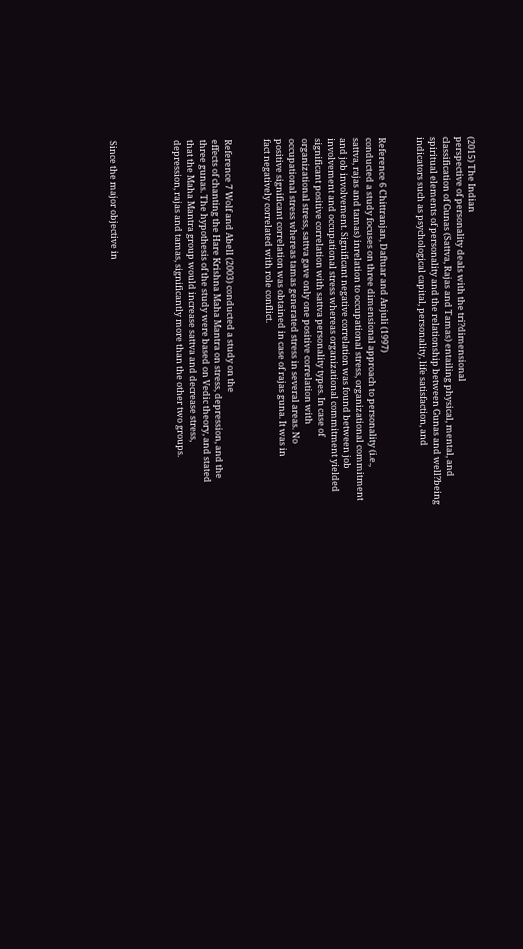(2015) The Indian
perspective of personality deals with the tri?dimensional
classification of Gunas (Sattva, Rajas and Tamas) entailing physical, mental, and
spiritual elements of personality and the relationship between Gunas and well?being
indicators such as psychological capital, personality, life satisfaction, and


Reference 6 Chittranjan, Daftuar and Anjuli (1997)
conducted a study focuses on three dimensional approach to personality (i.e.,
sattva, rajas and tamas) inrelation to occupational stress, organizational commitment
and job involvement. Significant negative correlation was found between job
involvement and occupational stress whereas organizational commitment yielded
significant positive correlation with sattva personality types. In case of
organizational stress, sattva gave only one positive correlation with
occupational stress whereas tamas generated stress in several areas. No
positive significant correlation was obtained in case of rajas guna. It was in
fact negatively correlated with role conflict.


Reference 7 Wolf and Abell (2003) conducted a study on the
effects of chanting the Hare Krishna Maha Mantra on stress, depression, and the
three gunas. The hypothesis of the study were based on Vedic theory, and stated
that the Maha Mantra group would increase sattva and decrease stress,
depression, rajas and tamas, significantly more than the other two groups.




Since the major objective in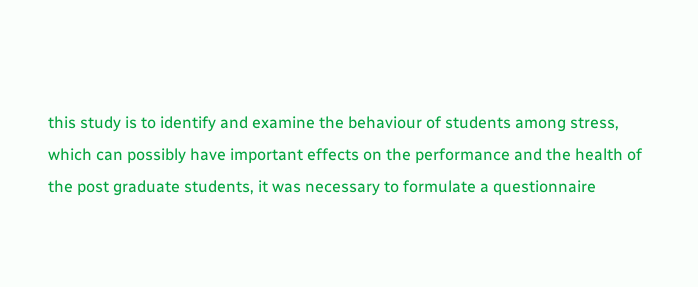this study is to identify and examine the behaviour of students among stress,
which can possibly have important effects on the performance and the health of
the post graduate students, it was necessary to formulate a questionnaire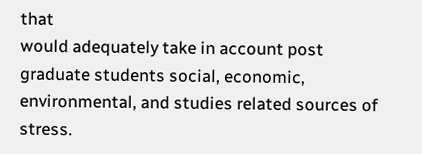that
would adequately take in account post graduate students social, economic,
environmental, and studies related sources of stress.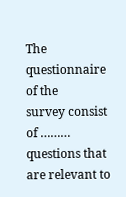The questionnaire of the
survey consist of ……… questions that are relevant to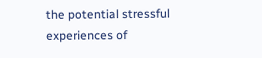the potential stressful
experiences of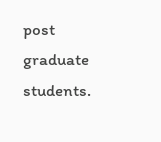post graduate students.